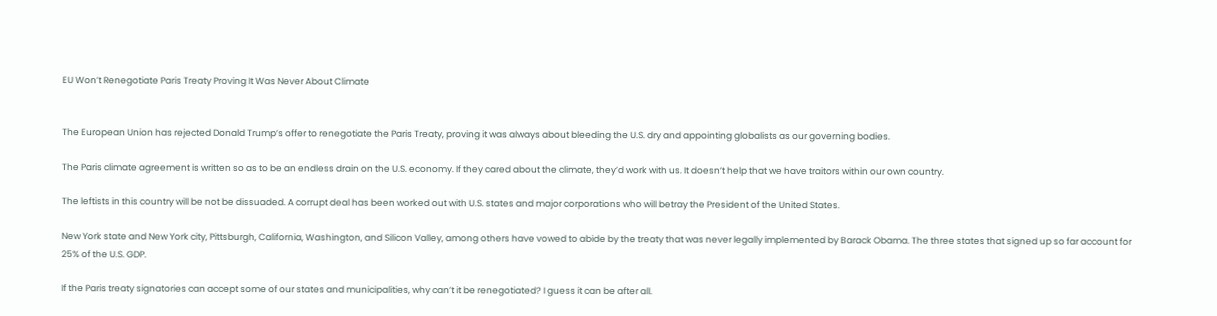EU Won’t Renegotiate Paris Treaty Proving It Was Never About Climate


The European Union has rejected Donald Trump’s offer to renegotiate the Paris Treaty, proving it was always about bleeding the U.S. dry and appointing globalists as our governing bodies.

The Paris climate agreement is written so as to be an endless drain on the U.S. economy. If they cared about the climate, they’d work with us. It doesn’t help that we have traitors within our own country.

The leftists in this country will be not be dissuaded. A corrupt deal has been worked out with U.S. states and major corporations who will betray the President of the United States.

New York state and New York city, Pittsburgh, California, Washington, and Silicon Valley, among others have vowed to abide by the treaty that was never legally implemented by Barack Obama. The three states that signed up so far account for 25% of the U.S. GDP.

If the Paris treaty signatories can accept some of our states and municipalities, why can’t it be renegotiated? I guess it can be after all.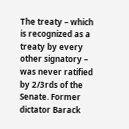The treaty – which is recognized as a treaty by every other signatory – was never ratified by 2/3rds of the Senate. Former dictator Barack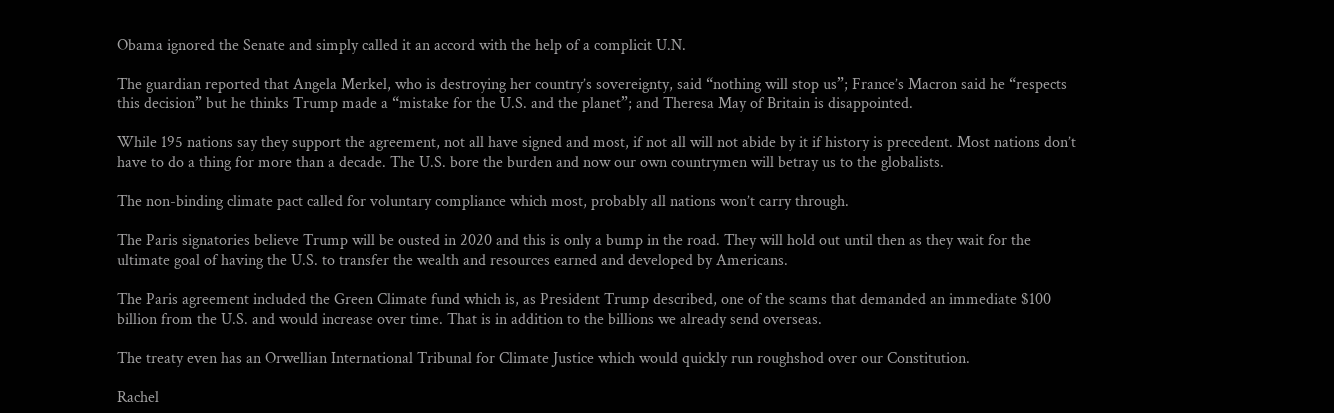Obama ignored the Senate and simply called it an accord with the help of a complicit U.N.

The guardian reported that Angela Merkel, who is destroying her country’s sovereignty, said “nothing will stop us”; France’s Macron said he “respects this decision” but he thinks Trump made a “mistake for the U.S. and the planet”; and Theresa May of Britain is disappointed.

While 195 nations say they support the agreement, not all have signed and most, if not all will not abide by it if history is precedent. Most nations don’t have to do a thing for more than a decade. The U.S. bore the burden and now our own countrymen will betray us to the globalists.

The non-binding climate pact called for voluntary compliance which most, probably all nations won’t carry through.

The Paris signatories believe Trump will be ousted in 2020 and this is only a bump in the road. They will hold out until then as they wait for the ultimate goal of having the U.S. to transfer the wealth and resources earned and developed by Americans.

The Paris agreement included the Green Climate fund which is, as President Trump described, one of the scams that demanded an immediate $100 billion from the U.S. and would increase over time. That is in addition to the billions we already send overseas.

The treaty even has an Orwellian International Tribunal for Climate Justice which would quickly run roughshod over our Constitution.

Rachel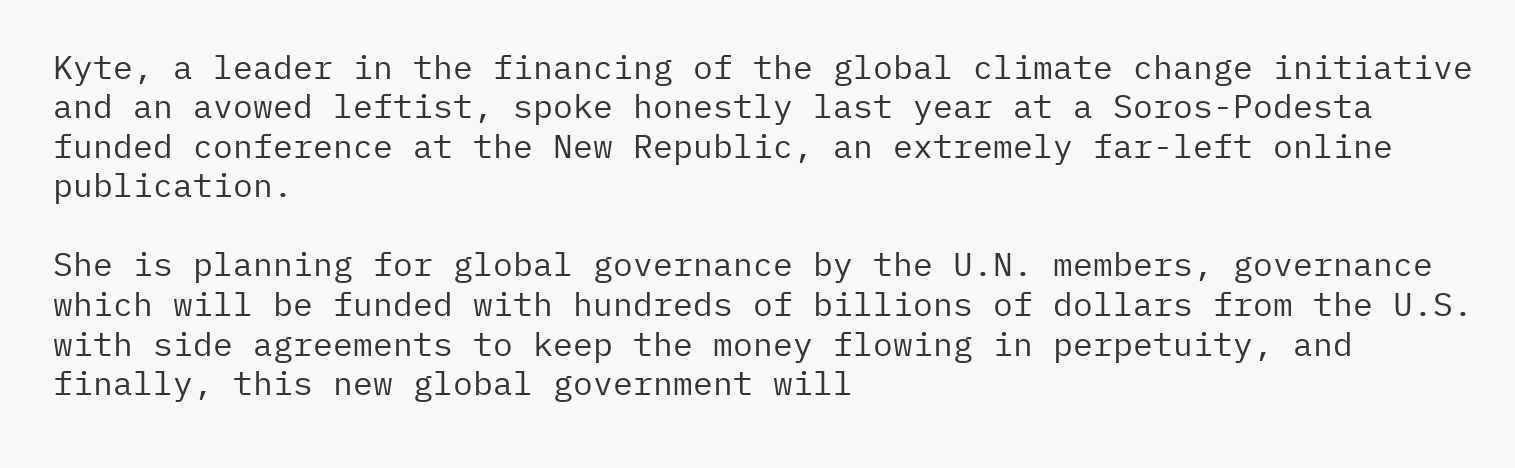Kyte, a leader in the financing of the global climate change initiative and an avowed leftist, spoke honestly last year at a Soros-Podesta funded conference at the New Republic, an extremely far-left online publication.

She is planning for global governance by the U.N. members, governance which will be funded with hundreds of billions of dollars from the U.S. with side agreements to keep the money flowing in perpetuity, and finally, this new global government will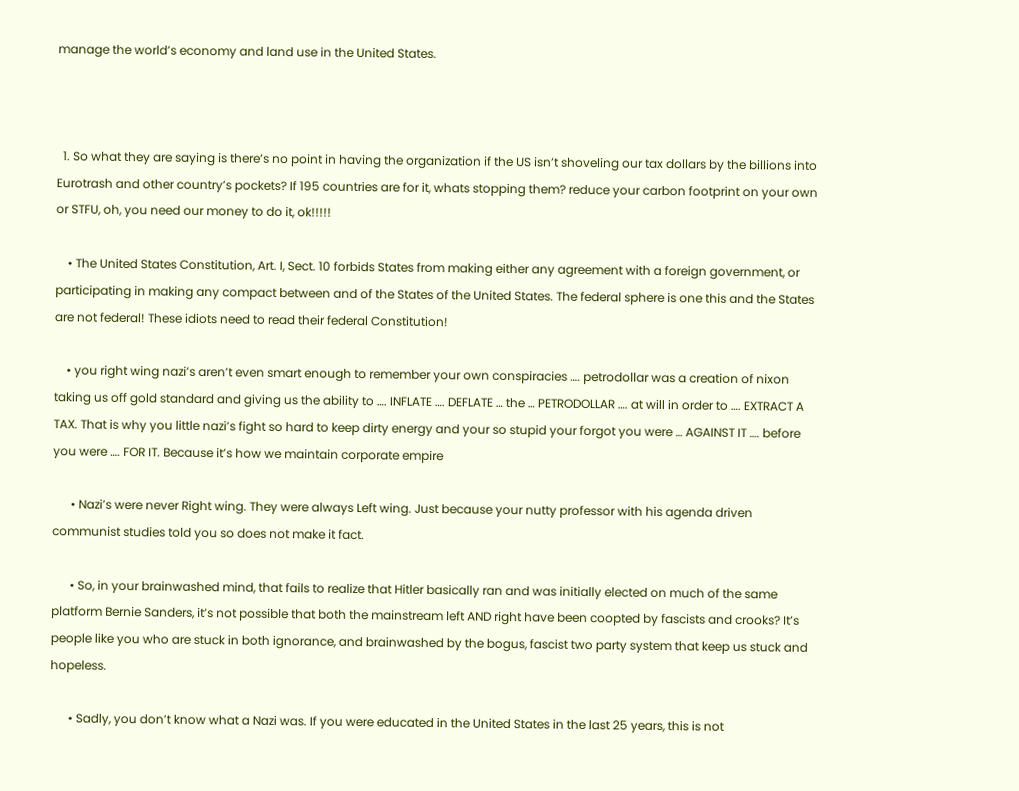manage the world’s economy and land use in the United States.



  1. So what they are saying is there’s no point in having the organization if the US isn’t shoveling our tax dollars by the billions into Eurotrash and other country’s pockets? If 195 countries are for it, whats stopping them? reduce your carbon footprint on your own or STFU, oh, you need our money to do it, ok!!!!!

    • The United States Constitution, Art. I, Sect. 10 forbids States from making either any agreement with a foreign government, or participating in making any compact between and of the States of the United States. The federal sphere is one this and the States are not federal! These idiots need to read their federal Constitution!

    • you right wing nazi’s aren’t even smart enough to remember your own conspiracies …. petrodollar was a creation of nixon taking us off gold standard and giving us the ability to …. INFLATE …. DEFLATE … the … PETRODOLLAR …. at will in order to …. EXTRACT A TAX. That is why you little nazi’s fight so hard to keep dirty energy and your so stupid your forgot you were … AGAINST IT …. before you were …. FOR IT. Because it’s how we maintain corporate empire

      • Nazi’s were never Right wing. They were always Left wing. Just because your nutty professor with his agenda driven communist studies told you so does not make it fact.

      • So, in your brainwashed mind, that fails to realize that Hitler basically ran and was initially elected on much of the same platform Bernie Sanders, it’s not possible that both the mainstream left AND right have been coopted by fascists and crooks? It’s people like you who are stuck in both ignorance, and brainwashed by the bogus, fascist two party system that keep us stuck and hopeless.

      • Sadly, you don’t know what a Nazi was. If you were educated in the United States in the last 25 years, this is not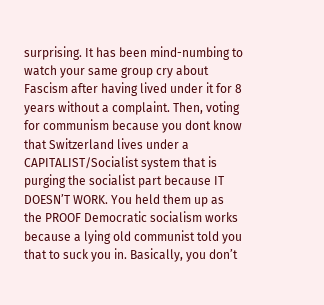surprising. It has been mind-numbing to watch your same group cry about Fascism after having lived under it for 8 years without a complaint. Then, voting for communism because you dont know that Switzerland lives under a CAPITALIST/Socialist system that is purging the socialist part because IT DOESN’T WORK. You held them up as the PROOF Democratic socialism works because a lying old communist told you that to suck you in. Basically, you don’t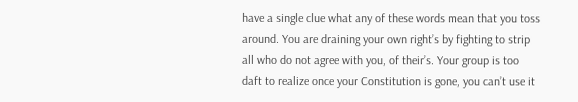have a single clue what any of these words mean that you toss around. You are draining your own right’s by fighting to strip all who do not agree with you, of their’s. Your group is too daft to realize once your Constitution is gone, you can’t use it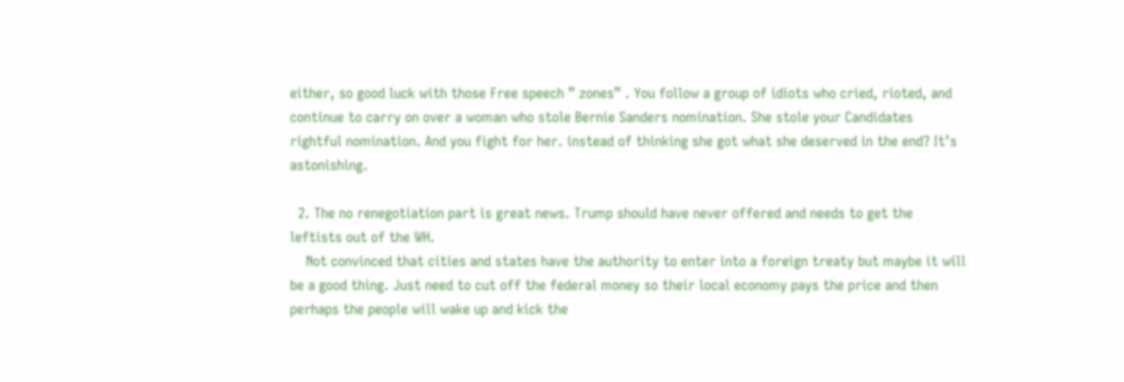either, so good luck with those Free speech ” zones” . You follow a group of idiots who cried, rioted, and continue to carry on over a woman who stole Bernie Sanders nomination. She stole your Candidates rightful nomination. And you fight for her. instead of thinking she got what she deserved in the end? It’s astonishing.

  2. The no renegotiation part is great news. Trump should have never offered and needs to get the leftists out of the WH.
    Not convinced that cities and states have the authority to enter into a foreign treaty but maybe it will be a good thing. Just need to cut off the federal money so their local economy pays the price and then perhaps the people will wake up and kick the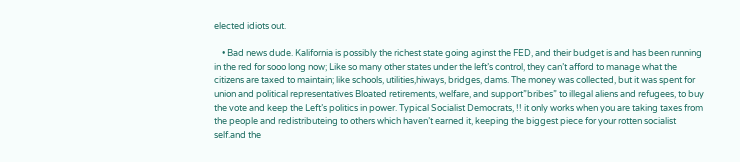elected idiots out.

    • Bad news dude. Kalifornia is possibly the richest state going aginst the FED, and their budget is and has been running in the red for sooo long now; Like so many other states under the left’s control, they can’t afford to manage what the citizens are taxed to maintain; like schools, utilities,hiways, bridges, dams. The money was collected, but it was spent for union and political representatives Bloated retirements, welfare, and support”bribes” to illegal aliens and refugees, to buy the vote and keep the Left’s politics in power. Typical Socialist Democrats, !! it only works when you are taking taxes from the people and redistributeing to others which haven’t earned it, keeping the biggest piece for your rotten socialist self.and the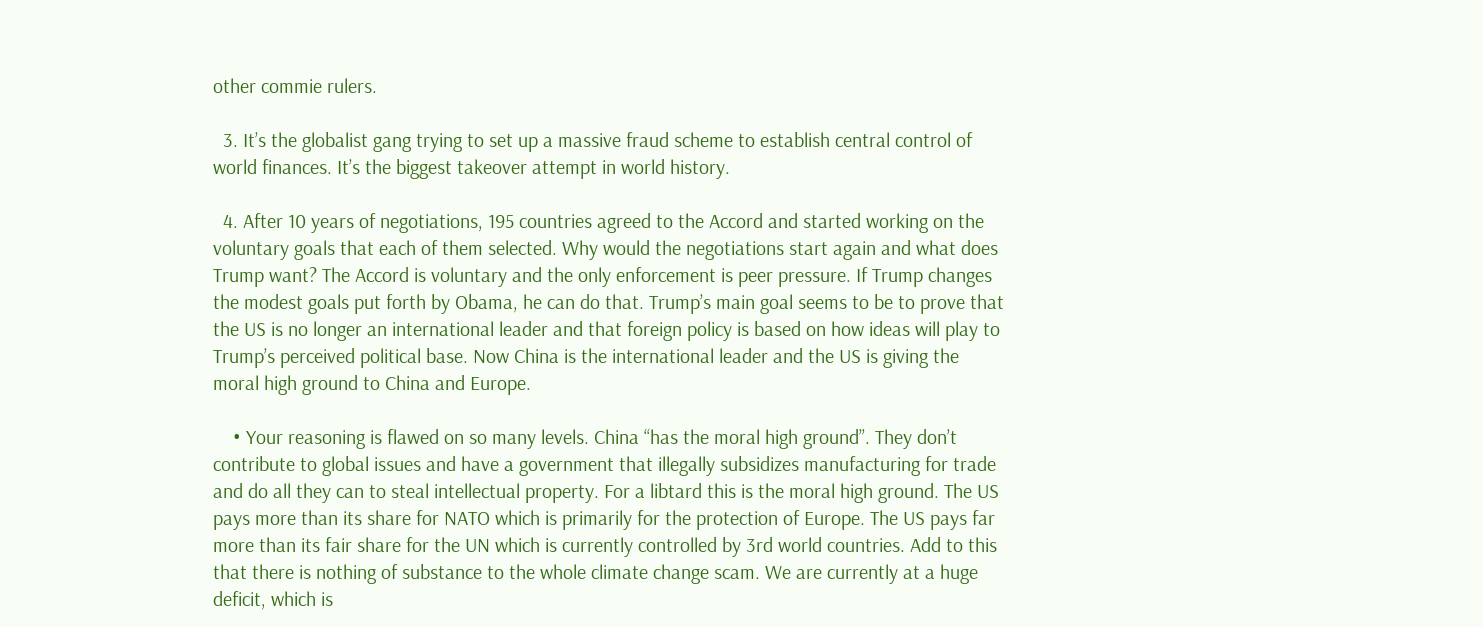other commie rulers.

  3. It’s the globalist gang trying to set up a massive fraud scheme to establish central control of world finances. It’s the biggest takeover attempt in world history.

  4. After 10 years of negotiations, 195 countries agreed to the Accord and started working on the voluntary goals that each of them selected. Why would the negotiations start again and what does Trump want? The Accord is voluntary and the only enforcement is peer pressure. If Trump changes the modest goals put forth by Obama, he can do that. Trump’s main goal seems to be to prove that the US is no longer an international leader and that foreign policy is based on how ideas will play to Trump’s perceived political base. Now China is the international leader and the US is giving the moral high ground to China and Europe.

    • Your reasoning is flawed on so many levels. China “has the moral high ground”. They don’t contribute to global issues and have a government that illegally subsidizes manufacturing for trade and do all they can to steal intellectual property. For a libtard this is the moral high ground. The US pays more than its share for NATO which is primarily for the protection of Europe. The US pays far more than its fair share for the UN which is currently controlled by 3rd world countries. Add to this that there is nothing of substance to the whole climate change scam. We are currently at a huge deficit, which is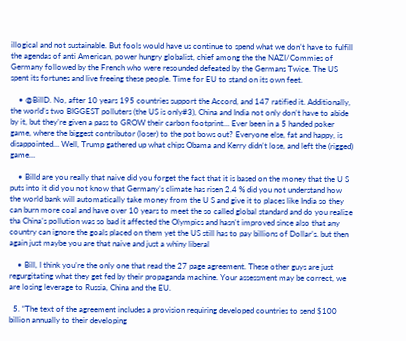illogical and not sustainable. But fools would have us continue to spend what we don’t have to fulfill the agendas of anti American, power hungry globalist, chief among the the NAZI/Commies of Germany followed by the French who were resounded defeated by the Germans Twice. The US spent its fortunes and live freeing these people. Time for EU to stand on its own feet.

    • @BillD. No, after 10 years 195 countries support the Accord, and 147 ratified it. Additionally, the world’s two BIGGEST polluters (the US is only#3), China and India not only don’t have to abide by it, but they’re given a pass to GROW their carbon footprint… Ever been in a 5 handed poker game, where the biggest contributor (loser) to the pot bows out? Everyone else, fat and happy, is disappointed… Well, Trump gathered up what chips Obama and Kerry didn’t lose, and left the (rigged) game…

    • Billd are you really that naive did you forget the fact that it is based on the money that the U S puts into it did you not know that Germany’s climate has risen 2.4 % did you not understand how the world bank will automatically take money from the U S and give it to places like India so they can burn more coal and have over 10 years to meet the so called global standard and do you realize tha China’s pollution was so bad it affected the Olympics and hasn’t improved since also that any country can ignore the goals placed on them yet the US still has to pay billions of Dollar’s. but then again just maybe you are that naive and just a whiny liberal

    • Bill, I think you’re the only one that read the 27 page agreement. These other guys are just regurgitating what they get fed by their propaganda machine. Your assessment may be correct, we are losing leverage to Russia, China and the EU.

  5. “The text of the agreement includes a provision requiring developed countries to send $100 billion annually to their developing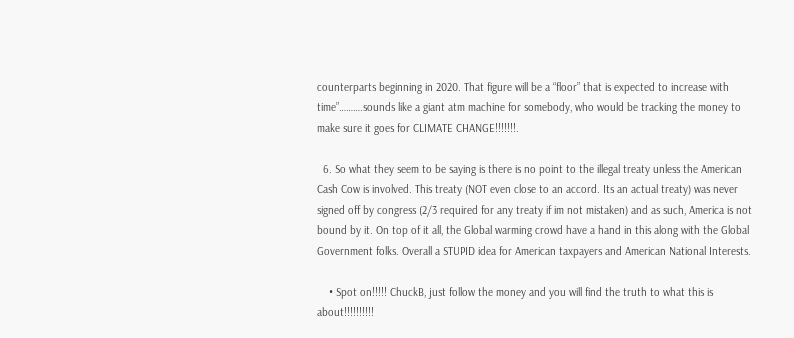counterparts beginning in 2020. That figure will be a “floor” that is expected to increase with time”……….sounds like a giant atm machine for somebody, who would be tracking the money to make sure it goes for CLIMATE CHANGE!!!!!!!.

  6. So what they seem to be saying is there is no point to the illegal treaty unless the American Cash Cow is involved. This treaty (NOT even close to an accord. Its an actual treaty) was never signed off by congress (2/3 required for any treaty if im not mistaken) and as such, America is not bound by it. On top of it all, the Global warming crowd have a hand in this along with the Global Government folks. Overall a STUPID idea for American taxpayers and American National Interests.

    • Spot on!!!!! ChuckB, just follow the money and you will find the truth to what this is about!!!!!!!!!!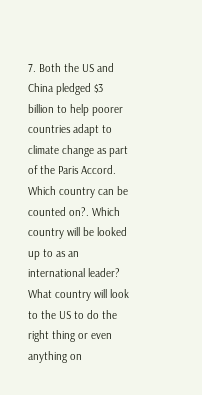7. Both the US and China pledged $3 billion to help poorer countries adapt to climate change as part of the Paris Accord. Which country can be counted on?. Which country will be looked up to as an international leader? What country will look to the US to do the right thing or even anything on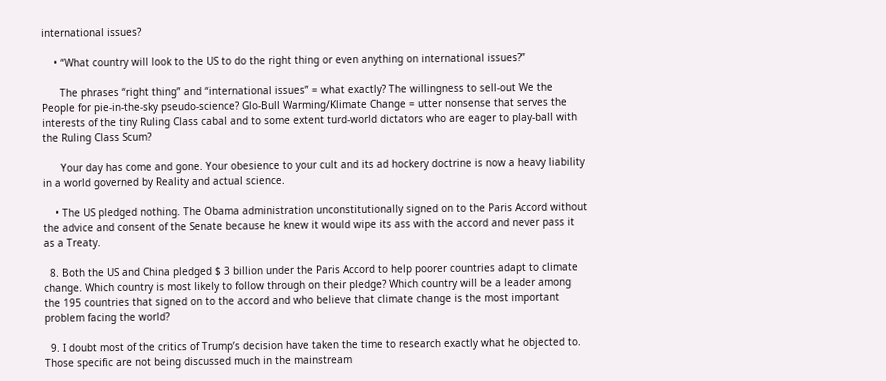international issues?

    • “What country will look to the US to do the right thing or even anything on international issues?”

      The phrases “right thing” and “international issues” = what exactly? The willingness to sell-out We the People for pie-in-the-sky pseudo-science? Glo-Bull Warming/Klimate Change = utter nonsense that serves the interests of the tiny Ruling Class cabal and to some extent turd-world dictators who are eager to play-ball with the Ruling Class Scum?

      Your day has come and gone. Your obesience to your cult and its ad hockery doctrine is now a heavy liability in a world governed by Reality and actual science.

    • The US pledged nothing. The Obama administration unconstitutionally signed on to the Paris Accord without the advice and consent of the Senate because he knew it would wipe its ass with the accord and never pass it as a Treaty.

  8. Both the US and China pledged $ 3 billion under the Paris Accord to help poorer countries adapt to climate change. Which country is most likely to follow through on their pledge? Which country will be a leader among the 195 countries that signed on to the accord and who believe that climate change is the most important problem facing the world?

  9. I doubt most of the critics of Trump’s decision have taken the time to research exactly what he objected to. Those specific are not being discussed much in the mainstream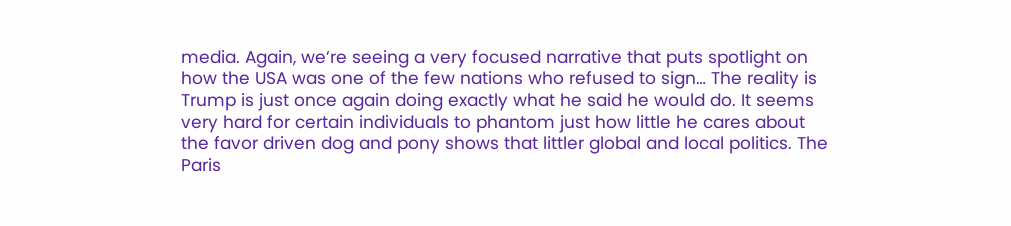media. Again, we’re seeing a very focused narrative that puts spotlight on how the USA was one of the few nations who refused to sign… The reality is Trump is just once again doing exactly what he said he would do. It seems very hard for certain individuals to phantom just how little he cares about the favor driven dog and pony shows that littler global and local politics. The Paris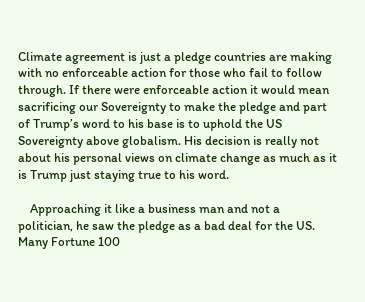Climate agreement is just a pledge countries are making with no enforceable action for those who fail to follow through. If there were enforceable action it would mean sacrificing our Sovereignty to make the pledge and part of Trump’s word to his base is to uphold the US Sovereignty above globalism. His decision is really not about his personal views on climate change as much as it is Trump just staying true to his word.

    Approaching it like a business man and not a politician, he saw the pledge as a bad deal for the US. Many Fortune 100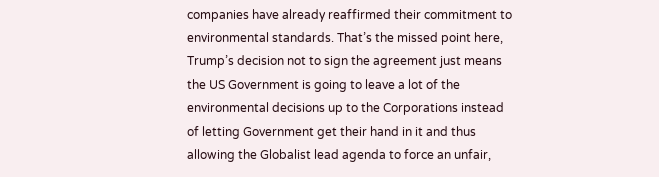companies have already reaffirmed their commitment to environmental standards. That’s the missed point here, Trump’s decision not to sign the agreement just means the US Government is going to leave a lot of the environmental decisions up to the Corporations instead of letting Government get their hand in it and thus allowing the Globalist lead agenda to force an unfair,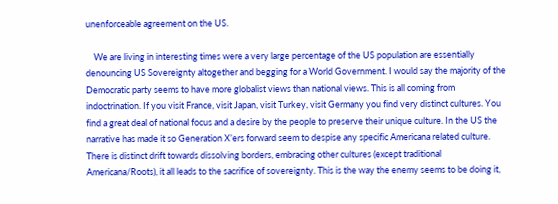unenforceable agreement on the US.

    We are living in interesting times were a very large percentage of the US population are essentially denouncing US Sovereignty altogether and begging for a World Government. I would say the majority of the Democratic party seems to have more globalist views than national views. This is all coming from indoctrination. If you visit France, visit Japan, visit Turkey, visit Germany you find very distinct cultures. You find a great deal of national focus and a desire by the people to preserve their unique culture. In the US the narrative has made it so Generation X’ers forward seem to despise any specific Americana related culture. There is distinct drift towards dissolving borders, embracing other cultures (except traditional Americana/Roots), it all leads to the sacrifice of sovereignty. This is the way the enemy seems to be doing it,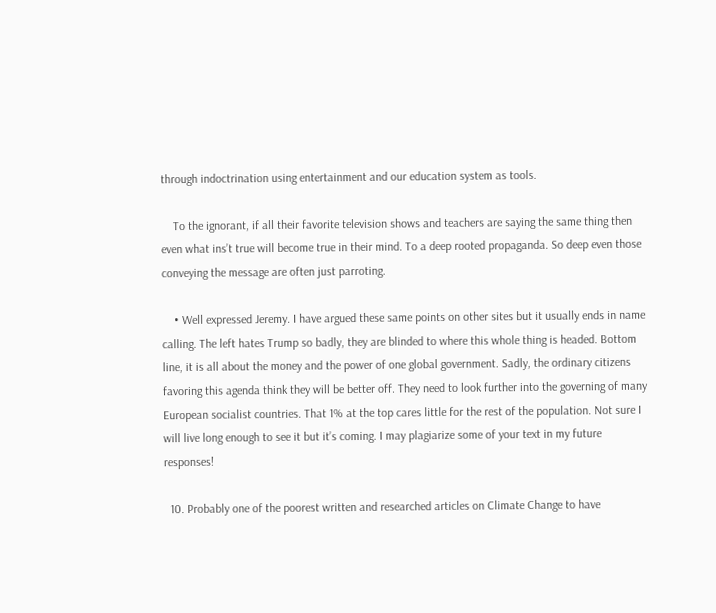through indoctrination using entertainment and our education system as tools.

    To the ignorant, if all their favorite television shows and teachers are saying the same thing then even what ins’t true will become true in their mind. To a deep rooted propaganda. So deep even those conveying the message are often just parroting.

    • Well expressed Jeremy. I have argued these same points on other sites but it usually ends in name calling. The left hates Trump so badly, they are blinded to where this whole thing is headed. Bottom line, it is all about the money and the power of one global government. Sadly, the ordinary citizens favoring this agenda think they will be better off. They need to look further into the governing of many European socialist countries. That 1% at the top cares little for the rest of the population. Not sure I will live long enough to see it but it’s coming. I may plagiarize some of your text in my future responses!

  10. Probably one of the poorest written and researched articles on Climate Change to have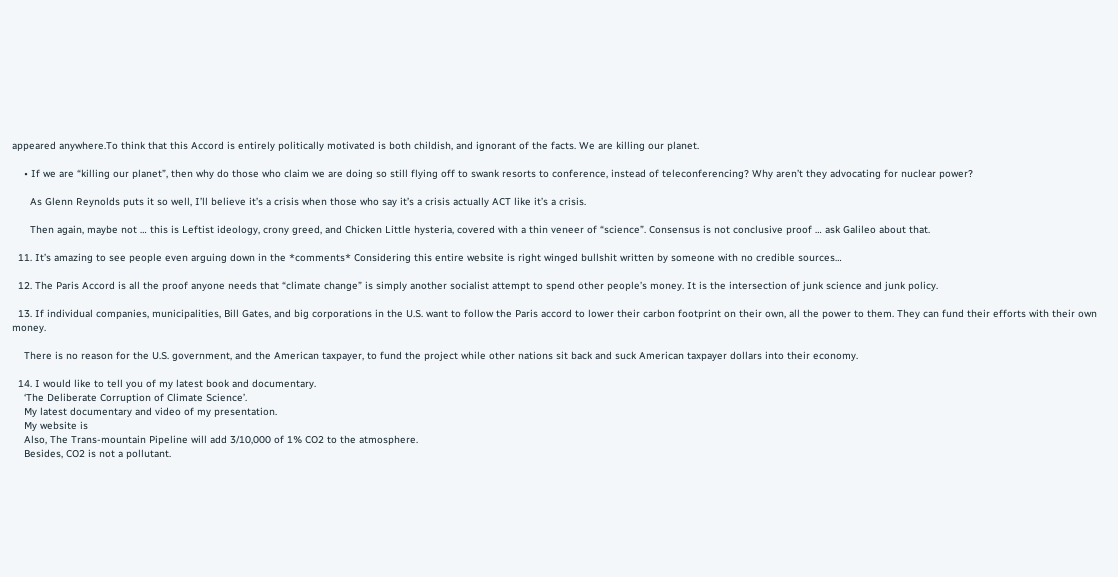appeared anywhere.To think that this Accord is entirely politically motivated is both childish, and ignorant of the facts. We are killing our planet.

    • If we are “killing our planet”, then why do those who claim we are doing so still flying off to swank resorts to conference, instead of teleconferencing? Why aren’t they advocating for nuclear power?

      As Glenn Reynolds puts it so well, I’ll believe it’s a crisis when those who say it’s a crisis actually ACT like it’s a crisis.

      Then again, maybe not … this is Leftist ideology, crony greed, and Chicken Little hysteria, covered with a thin veneer of “science”. Consensus is not conclusive proof … ask Galileo about that.

  11. It’s amazing to see people even arguing down in the *comments* Considering this entire website is right winged bullshit written by someone with no credible sources…

  12. The Paris Accord is all the proof anyone needs that “climate change” is simply another socialist attempt to spend other people’s money. It is the intersection of junk science and junk policy.

  13. If individual companies, municipalities, Bill Gates, and big corporations in the U.S. want to follow the Paris accord to lower their carbon footprint on their own, all the power to them. They can fund their efforts with their own money.

    There is no reason for the U.S. government, and the American taxpayer, to fund the project while other nations sit back and suck American taxpayer dollars into their economy.

  14. I would like to tell you of my latest book and documentary.
    ‘The Deliberate Corruption of Climate Science’.
    My latest documentary and video of my presentation.
    My website is
    Also, The Trans-mountain Pipeline will add 3/10,000 of 1% CO2 to the atmosphere.
    Besides, CO2 is not a pollutant.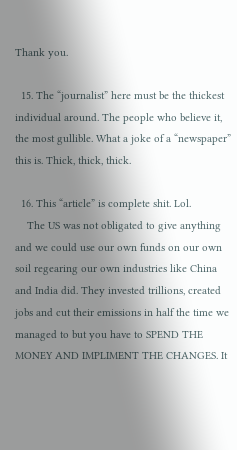Thank you.

  15. The “journalist” here must be the thickest individual around. The people who believe it, the most gullible. What a joke of a “newspaper” this is. Thick, thick, thick.

  16. This “article” is complete shit. Lol.
    The US was not obligated to give anything and we could use our own funds on our own soil regearing our own industries like China and India did. They invested trillions, created jobs and cut their emissions in half the time we managed to but you have to SPEND THE MONEY AND IMPLIMENT THE CHANGES. It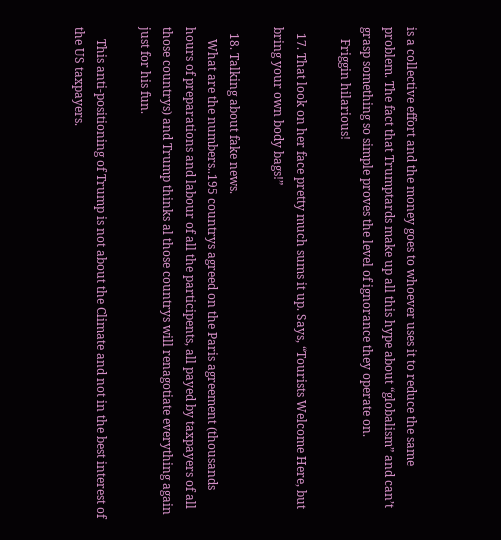is a collective effort and the money goes to whoever uses it to reduce the same problem. The fact that Trumptards make up all this hype about “globalism” and can’t grasp something so simple proves the level of ignorance they operate on.
    Friggin hilarious!

  17. That look on her face pretty much sums it up. Says, “Tourists Welcome Here, but bring your own body bags!”

  18. Talking about fake news.
    What are the numbers..195 countrys agreed on the Paris agreement (thousands hours of preparations and labour of all the participents, all payed by taxpayers of all those countrys) and Trump thinks al those countrys will renagotiate everything again just for his fun.

    This anti-positioning of Trump is not about the Climate and not in the best interest of the US taxpayers.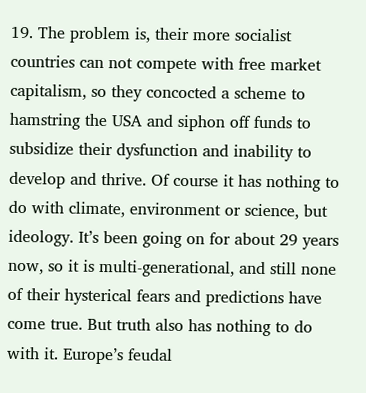19. The problem is, their more socialist countries can not compete with free market capitalism, so they concocted a scheme to hamstring the USA and siphon off funds to subsidize their dysfunction and inability to develop and thrive. Of course it has nothing to do with climate, environment or science, but ideology. It’s been going on for about 29 years now, so it is multi-generational, and still none of their hysterical fears and predictions have come true. But truth also has nothing to do with it. Europe’s feudal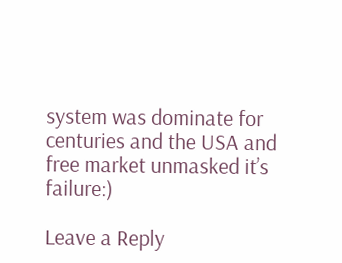system was dominate for centuries and the USA and free market unmasked it’s failure:)

Leave a Reply